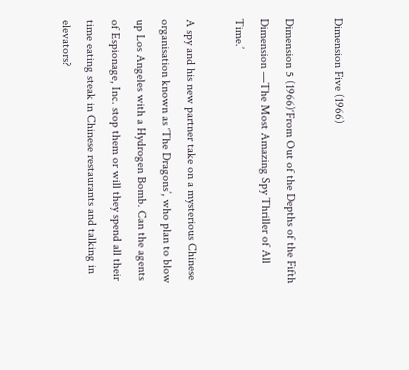Dimension Five (1966)

Dimension 5 (1966)‘From Out of the Depths of the Fifth Dimension —The Most Amazing Spy Thriller of All Time.’

A spy and his new partner take on a mysterious Chinese organisation known as ‘The Dragons’, who plan to blow up Los Angeles with a Hydrogen Bomb. Can the agents of Espionage, Inc. stop them or will they spend all their time eating steak in Chinese restaurants and talking in elevators?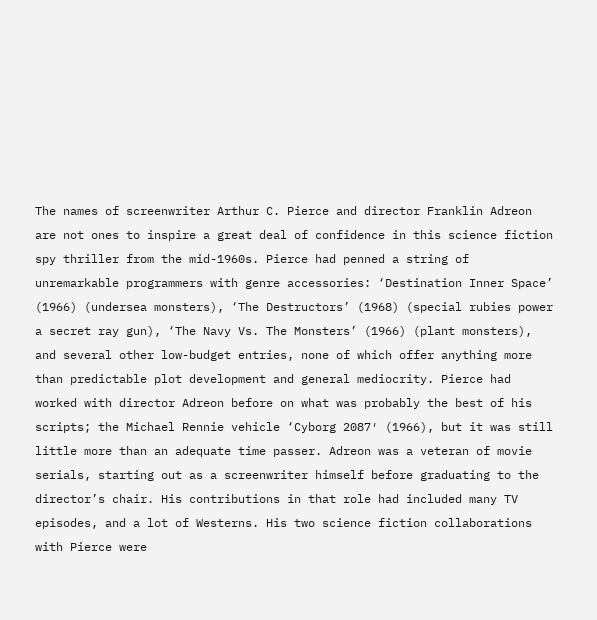The names of screenwriter Arthur C. Pierce and director Franklin Adreon are not ones to inspire a great deal of confidence in this science fiction spy thriller from the mid-1960s. Pierce had penned a string of unremarkable programmers with genre accessories: ‘Destination Inner Space’ (1966) (undersea monsters), ‘The Destructors’ (1968) (special rubies power a secret ray gun), ‘The Navy Vs. The Monsters’ (1966) (plant monsters), and several other low-budget entries, none of which offer anything more than predictable plot development and general mediocrity. Pierce had worked with director Adreon before on what was probably the best of his scripts; the Michael Rennie vehicle ‘Cyborg 2087′ (1966), but it was still little more than an adequate time passer. Adreon was a veteran of movie serials, starting out as a screenwriter himself before graduating to the director’s chair. His contributions in that role had included many TV episodes, and a lot of Westerns. His two science fiction collaborations with Pierce were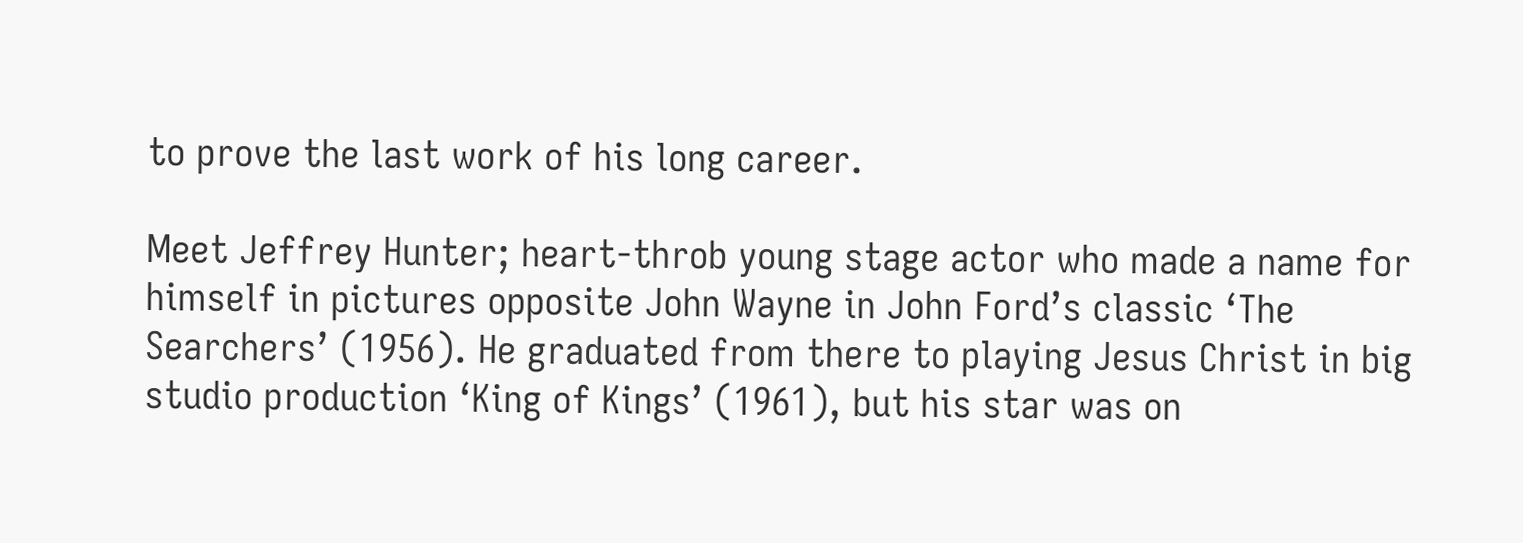to prove the last work of his long career.

Meet Jeffrey Hunter; heart-throb young stage actor who made a name for himself in pictures opposite John Wayne in John Ford’s classic ‘The Searchers’ (1956). He graduated from there to playing Jesus Christ in big studio production ‘King of Kings’ (1961), but his star was on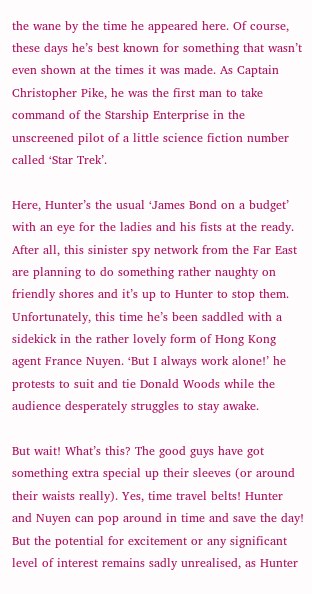the wane by the time he appeared here. Of course, these days he’s best known for something that wasn’t even shown at the times it was made. As Captain Christopher Pike, he was the first man to take command of the Starship Enterprise in the unscreened pilot of a little science fiction number called ‘Star Trek’.

Here, Hunter’s the usual ‘James Bond on a budget’ with an eye for the ladies and his fists at the ready. After all, this sinister spy network from the Far East are planning to do something rather naughty on friendly shores and it’s up to Hunter to stop them. Unfortunately, this time he’s been saddled with a sidekick in the rather lovely form of Hong Kong agent France Nuyen. ‘But I always work alone!’ he protests to suit and tie Donald Woods while the audience desperately struggles to stay awake.

But wait! What’s this? The good guys have got something extra special up their sleeves (or around their waists really). Yes, time travel belts! Hunter and Nuyen can pop around in time and save the day! But the potential for excitement or any significant level of interest remains sadly unrealised, as Hunter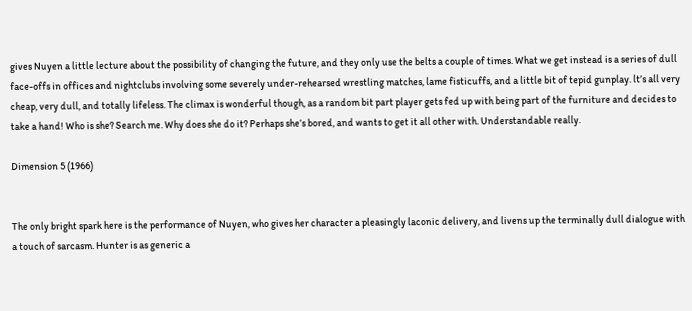gives Nuyen a little lecture about the possibility of changing the future, and they only use the belts a couple of times. What we get instead is a series of dull face-offs in offices and nightclubs involving some severely under-rehearsed wrestling matches, lame fisticuffs, and a little bit of tepid gunplay. lt’s all very cheap, very dull, and totally lifeless. The climax is wonderful though, as a random bit part player gets fed up with being part of the furniture and decides to take a hand! Who is she? Search me. Why does she do it? Perhaps she’s bored, and wants to get it all other with. Understandable really.

Dimension 5 (1966)


The only bright spark here is the performance of Nuyen, who gives her character a pleasingly laconic delivery, and livens up the terminally dull dialogue with a touch of sarcasm. Hunter is as generic a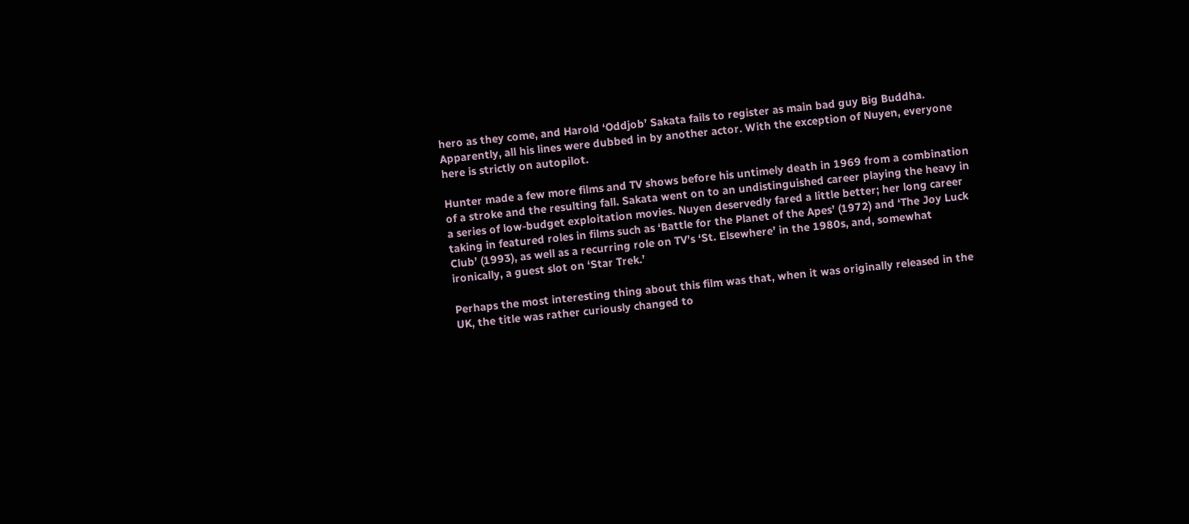hero as they come, and Harold ‘Oddjob’ Sakata fails to register as main bad guy Big Buddha. Apparently, all his lines were dubbed in by another actor. With the exception of Nuyen, everyone here is strictly on autopilot.

Hunter made a few more films and TV shows before his untimely death in 1969 from a combination of a stroke and the resulting fall. Sakata went on to an undistinguished career playing the heavy in a series of low-budget exploitation movies. Nuyen deservedly fared a little better; her long career taking in featured roles in films such as ‘Battle for the Planet of the Apes’ (1972) and ‘The Joy Luck Club’ (1993), as well as a recurring role on TV’s ‘St. Elsewhere’ in the 1980s, and, somewhat ironically, a guest slot on ‘Star Trek.’

Perhaps the most interesting thing about this film was that, when it was originally released in the UK, the title was rather curiously changed to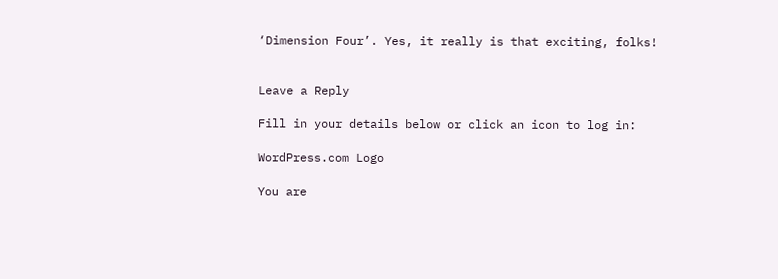‘Dimension Four’. Yes, it really is that exciting, folks!


Leave a Reply

Fill in your details below or click an icon to log in:

WordPress.com Logo

You are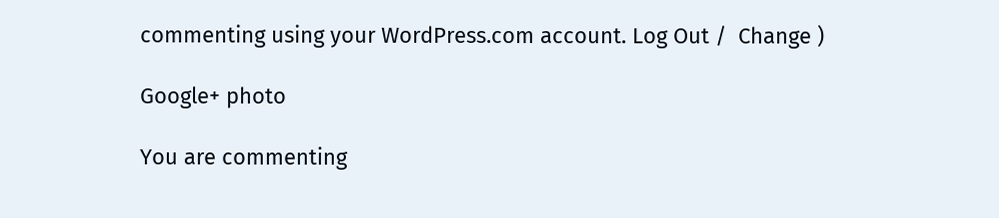commenting using your WordPress.com account. Log Out /  Change )

Google+ photo

You are commenting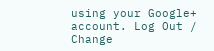using your Google+ account. Log Out /  Change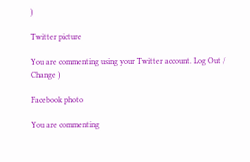)

Twitter picture

You are commenting using your Twitter account. Log Out /  Change )

Facebook photo

You are commenting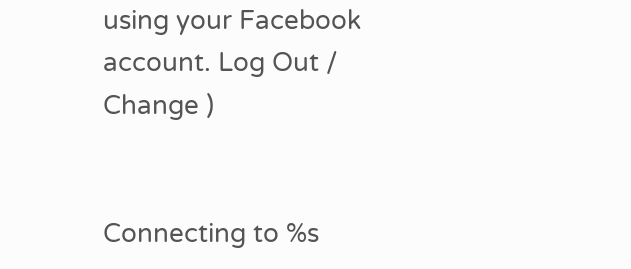using your Facebook account. Log Out /  Change )


Connecting to %s